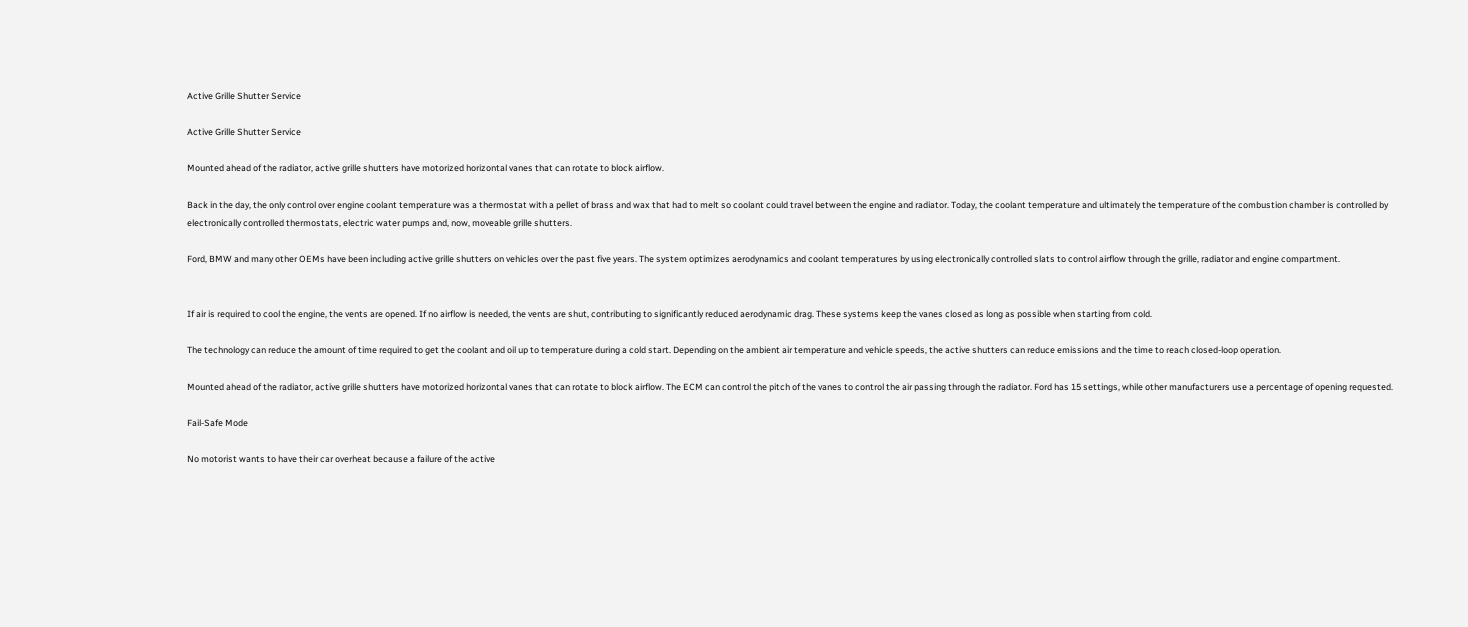Active Grille Shutter Service

Active Grille Shutter Service

Mounted ahead of the radiator, active grille shutters have motorized horizontal vanes that can rotate to block airflow.

Back in the day, the only control over engine coolant temperature was a thermostat with a pellet of brass and wax that had to melt so coolant could travel between the engine and radiator. Today, the coolant temperature and ultimately the temperature of the combustion chamber is controlled by electronically controlled thermostats, electric water pumps and, now, moveable grille shutters.

Ford, BMW and many other OEMs have been including active grille shutters on vehicles over the past five years. The system optimizes aerodynamics and coolant temperatures by using electronically controlled slats to control airflow through the grille, radiator and engine compartment.


If air is required to cool the engine, the vents are opened. If no airflow is needed, the vents are shut, contributing to significantly reduced aerodynamic drag. These systems keep the vanes closed as long as possible when starting from cold.

The technology can reduce the amount of time required to get the coolant and oil up to temperature during a cold start. Depending on the ambient air temperature and vehicle speeds, the active shutters can reduce emissions and the time to reach closed-loop operation.

Mounted ahead of the radiator, active grille shutters have motorized horizontal vanes that can rotate to block airflow. The ECM can control the pitch of the vanes to control the air passing through the radiator. Ford has 15 settings, while other manufacturers use a percentage of opening requested.

Fail-Safe Mode

No motorist wants to have their car overheat because a failure of the active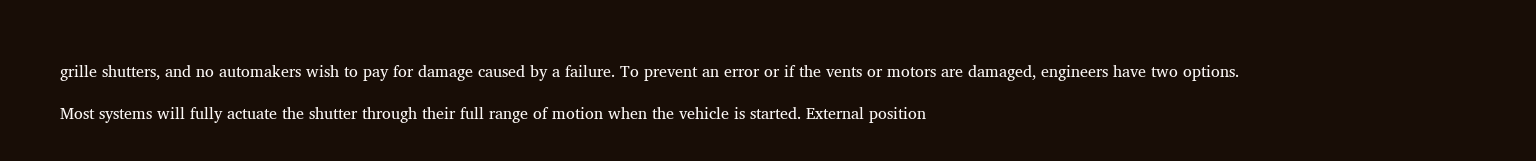grille shutters, and no automakers wish to pay for damage caused by a failure. To prevent an error or if the vents or motors are damaged, engineers have two options.

Most systems will fully actuate the shutter through their full range of motion when the vehicle is started. External position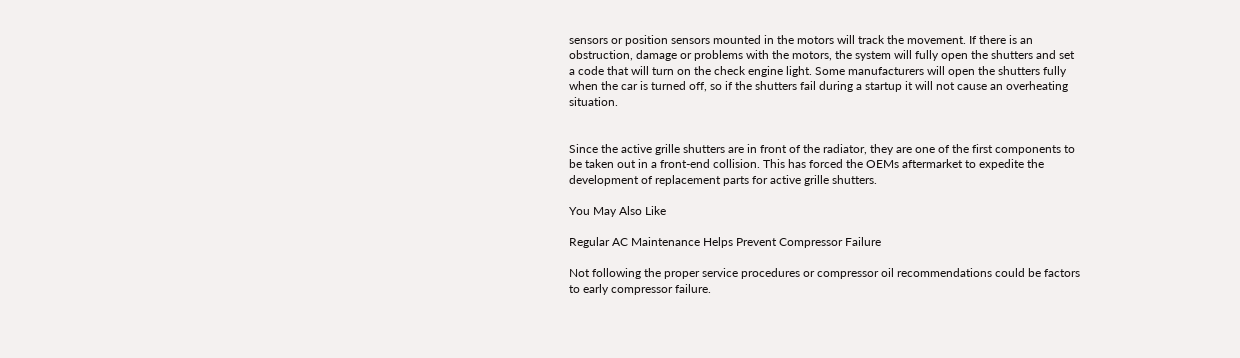sensors or position sensors mounted in the motors will track the movement. If there is an obstruction, damage or problems with the motors, the system will fully open the shutters and set a code that will turn on the check engine light. Some manufacturers will open the shutters fully when the car is turned off, so if the shutters fail during a startup it will not cause an overheating situation.


Since the active grille shutters are in front of the radiator, they are one of the first components to be taken out in a front-end collision. This has forced the OEMs aftermarket to expedite the development of replacement parts for active grille shutters.

You May Also Like

Regular AC Maintenance Helps Prevent Compressor Failure

Not following the proper service procedures or compressor oil recommendations could be factors to early compressor failure.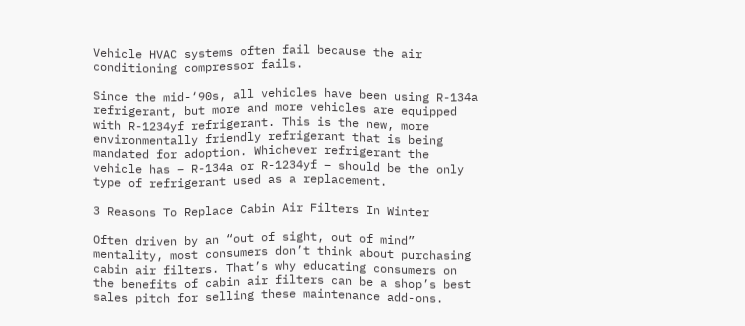Vehicle HVAC systems often fail because the air conditioning compressor fails.

Since the mid-‘90s, all vehicles have been using R-134a refrigerant, but more and more vehicles are equipped with R-1234yf refrigerant. This is the new, more environmentally friendly refrigerant that is being mandated for adoption. Whichever refrigerant the vehicle has – R-134a or R-1234yf – should be the only type of refrigerant used as a replacement.

3 Reasons To Replace Cabin Air Filters In Winter

Often driven by an “out of sight, out of mind” mentality, most consumers don’t think about purchasing cabin air filters. That’s why educating consumers on the benefits of cabin air filters can be a shop’s best sales pitch for selling these maintenance add-ons.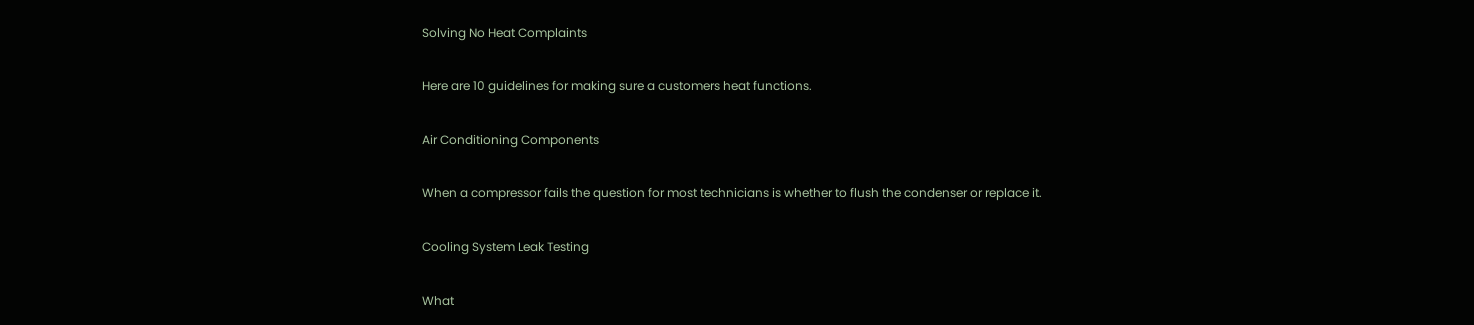Solving No Heat Complaints

Here are 10 guidelines for making sure a customers heat functions.

Air Conditioning Components

When a compressor fails the question for most technicians is whether to flush the condenser or replace it.

Cooling System Leak Testing

What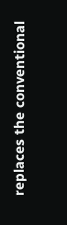replaces the conventional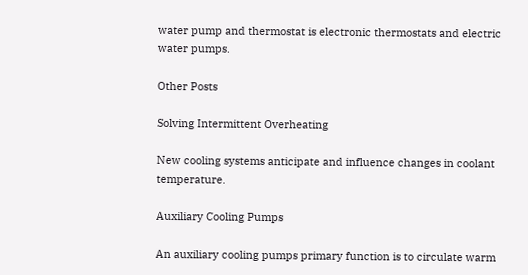water pump and thermostat is electronic thermostats and electric water pumps.

Other Posts

Solving Intermittent Overheating

New cooling systems anticipate and influence changes in coolant temperature.

Auxiliary Cooling Pumps

An auxiliary cooling pumps primary function is to circulate warm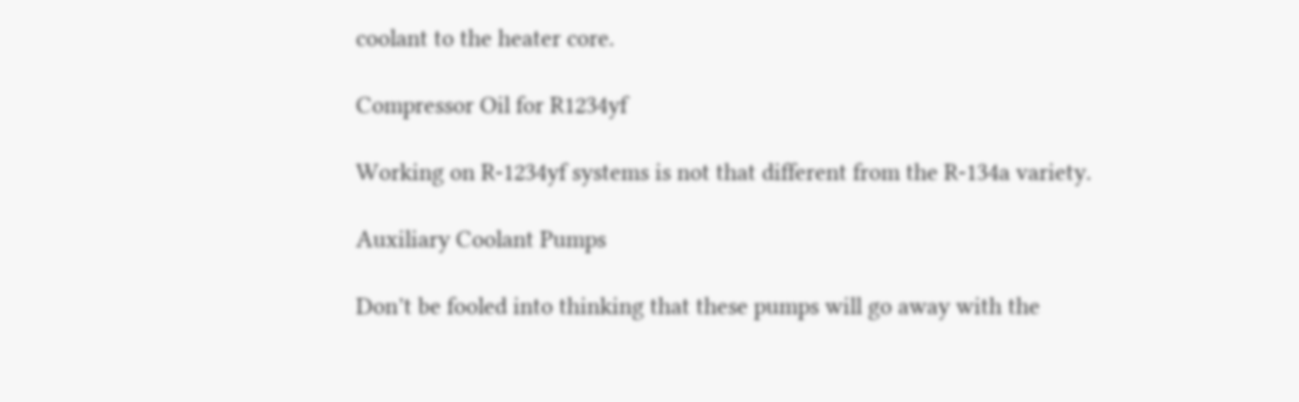coolant to the heater core.

Compressor Oil for R1234yf

Working on R-1234yf systems is not that different from the R-134a variety.

Auxiliary Coolant Pumps

Don’t be fooled into thinking that these pumps will go away with the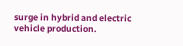surge in hybrid and electric vehicle production.